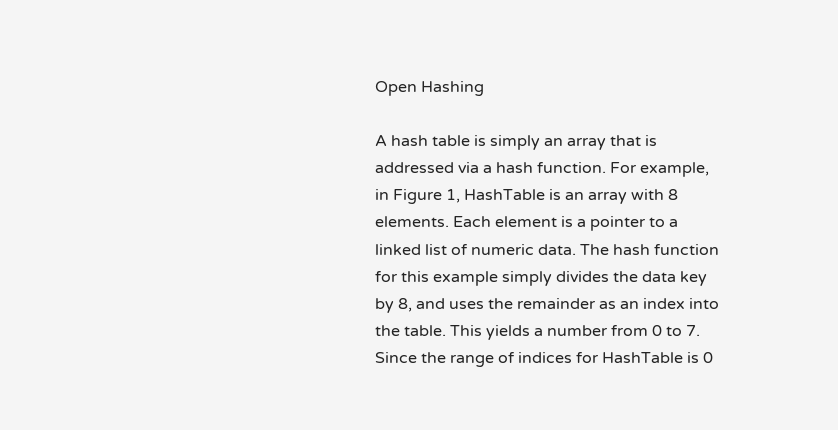Open Hashing

A hash table is simply an array that is addressed via a hash function. For example, in Figure 1, HashTable is an array with 8 elements. Each element is a pointer to a linked list of numeric data. The hash function for this example simply divides the data key by 8, and uses the remainder as an index into the table. This yields a number from 0 to 7. Since the range of indices for HashTable is 0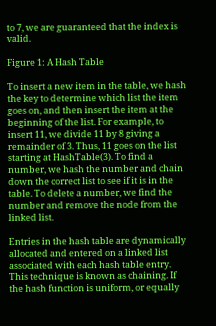to 7, we are guaranteed that the index is valid.

Figure 1: A Hash Table

To insert a new item in the table, we hash the key to determine which list the item goes on, and then insert the item at the beginning of the list. For example, to insert 11, we divide 11 by 8 giving a remainder of 3. Thus, 11 goes on the list starting at HashTable(3). To find a number, we hash the number and chain down the correct list to see if it is in the table. To delete a number, we find the number and remove the node from the linked list.

Entries in the hash table are dynamically allocated and entered on a linked list associated with each hash table entry. This technique is known as chaining. If the hash function is uniform, or equally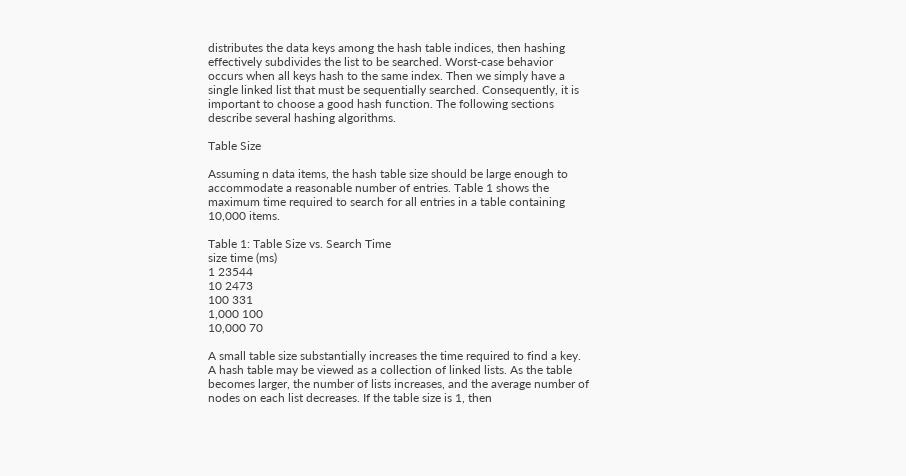distributes the data keys among the hash table indices, then hashing effectively subdivides the list to be searched. Worst-case behavior occurs when all keys hash to the same index. Then we simply have a single linked list that must be sequentially searched. Consequently, it is important to choose a good hash function. The following sections describe several hashing algorithms.

Table Size

Assuming n data items, the hash table size should be large enough to accommodate a reasonable number of entries. Table 1 shows the maximum time required to search for all entries in a table containing 10,000 items.

Table 1: Table Size vs. Search Time
size time (ms)
1 23544
10 2473
100 331
1,000 100
10,000 70

A small table size substantially increases the time required to find a key. A hash table may be viewed as a collection of linked lists. As the table becomes larger, the number of lists increases, and the average number of nodes on each list decreases. If the table size is 1, then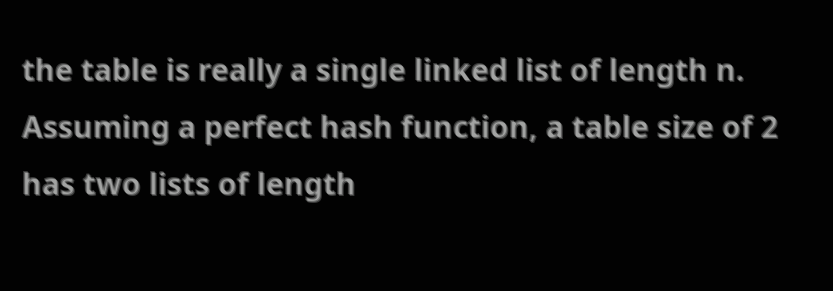the table is really a single linked list of length n. Assuming a perfect hash function, a table size of 2 has two lists of length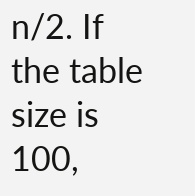n/2. If the table size is 100,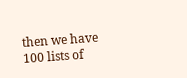then we have 100 lists of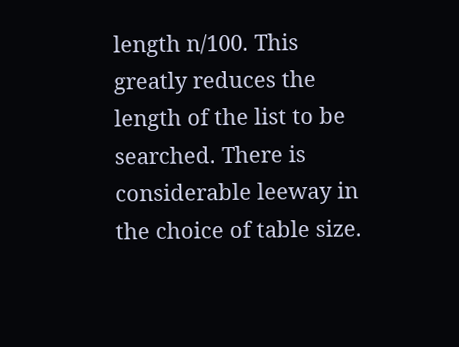length n/100. This greatly reduces the length of the list to be searched. There is considerable leeway in the choice of table size.